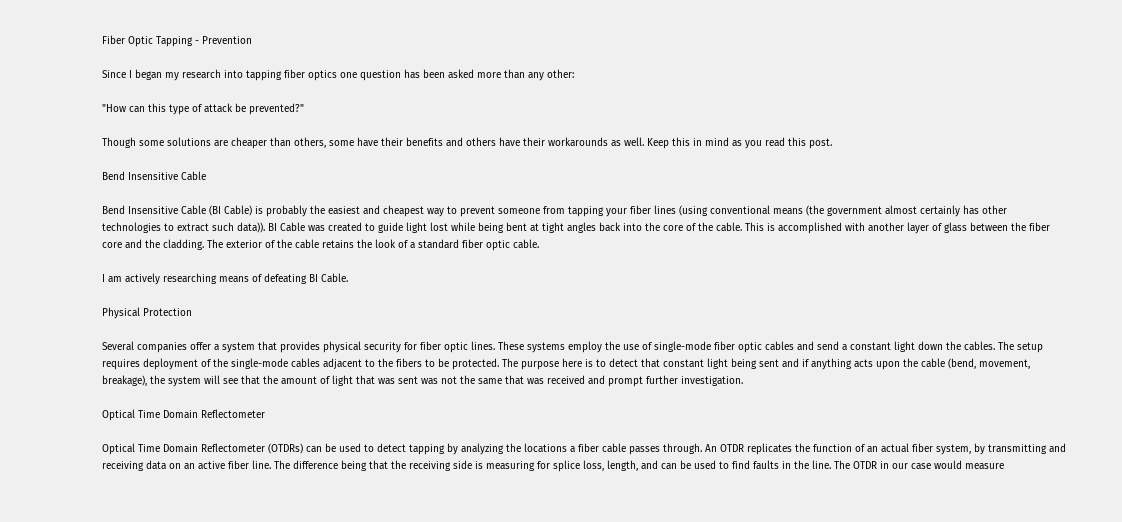Fiber Optic Tapping - Prevention

Since I began my research into tapping fiber optics one question has been asked more than any other:

"How can this type of attack be prevented?"

Though some solutions are cheaper than others, some have their benefits and others have their workarounds as well. Keep this in mind as you read this post.

Bend Insensitive Cable

Bend Insensitive Cable (BI Cable) is probably the easiest and cheapest way to prevent someone from tapping your fiber lines (using conventional means (the government almost certainly has other technologies to extract such data)). BI Cable was created to guide light lost while being bent at tight angles back into the core of the cable. This is accomplished with another layer of glass between the fiber core and the cladding. The exterior of the cable retains the look of a standard fiber optic cable.

I am actively researching means of defeating BI Cable.

Physical Protection

Several companies offer a system that provides physical security for fiber optic lines. These systems employ the use of single-mode fiber optic cables and send a constant light down the cables. The setup requires deployment of the single-mode cables adjacent to the fibers to be protected. The purpose here is to detect that constant light being sent and if anything acts upon the cable (bend, movement, breakage), the system will see that the amount of light that was sent was not the same that was received and prompt further investigation.

Optical Time Domain Reflectometer

Optical Time Domain Reflectometer (OTDRs) can be used to detect tapping by analyzing the locations a fiber cable passes through. An OTDR replicates the function of an actual fiber system, by transmitting and receiving data on an active fiber line. The difference being that the receiving side is measuring for splice loss, length, and can be used to find faults in the line. The OTDR in our case would measure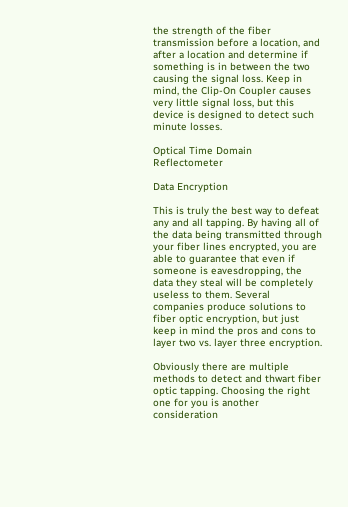the strength of the fiber transmission before a location, and after a location and determine if something is in between the two causing the signal loss. Keep in mind, the Clip-On Coupler causes very little signal loss, but this device is designed to detect such minute losses.

Optical Time Domain Reflectometer

Data Encryption

This is truly the best way to defeat any and all tapping. By having all of the data being transmitted through your fiber lines encrypted, you are able to guarantee that even if someone is eavesdropping, the data they steal will be completely useless to them. Several companies produce solutions to fiber optic encryption, but just keep in mind the pros and cons to layer two vs. layer three encryption.

Obviously there are multiple methods to detect and thwart fiber optic tapping. Choosing the right one for you is another consideration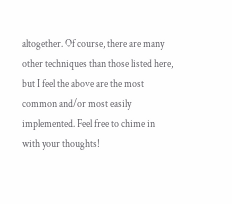altogether. Of course, there are many other techniques than those listed here, but I feel the above are the most common and/or most easily implemented. Feel free to chime in with your thoughts!